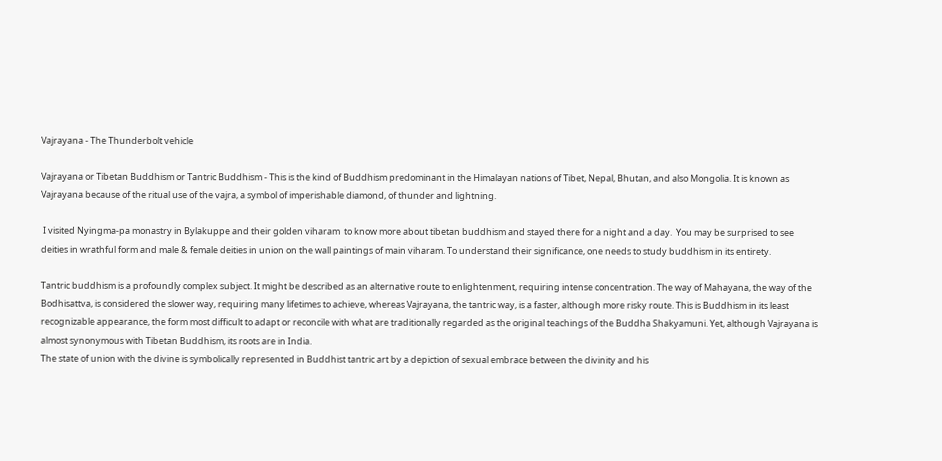Vajrayana - The Thunderbolt vehicle

Vajrayana or Tibetan Buddhism or Tantric Buddhism - This is the kind of Buddhism predominant in the Himalayan nations of Tibet, Nepal, Bhutan, and also Mongolia. It is known as Vajrayana because of the ritual use of the vajra, a symbol of imperishable diamond, of thunder and lightning.

 I visited Nyingma-pa monastry in Bylakuppe and their golden viharam  to know more about tibetan buddhism and stayed there for a night and a day.  You may be surprised to see deities in wrathful form and male & female deities in union on the wall paintings of main viharam. To understand their significance, one needs to study buddhism in its entirety.

Tantric buddhism is a profoundly complex subject. It might be described as an alternative route to enlightenment, requiring intense concentration. The way of Mahayana, the way of the Bodhisattva, is considered the slower way, requiring many lifetimes to achieve, whereas Vajrayana, the tantric way, is a faster, although more risky route. This is Buddhism in its least recognizable appearance, the form most difficult to adapt or reconcile with what are traditionally regarded as the original teachings of the Buddha Shakyamuni. Yet, although Vajrayana is almost synonymous with Tibetan Buddhism, its roots are in India.
The state of union with the divine is symbolically represented in Buddhist tantric art by a depiction of sexual embrace between the divinity and his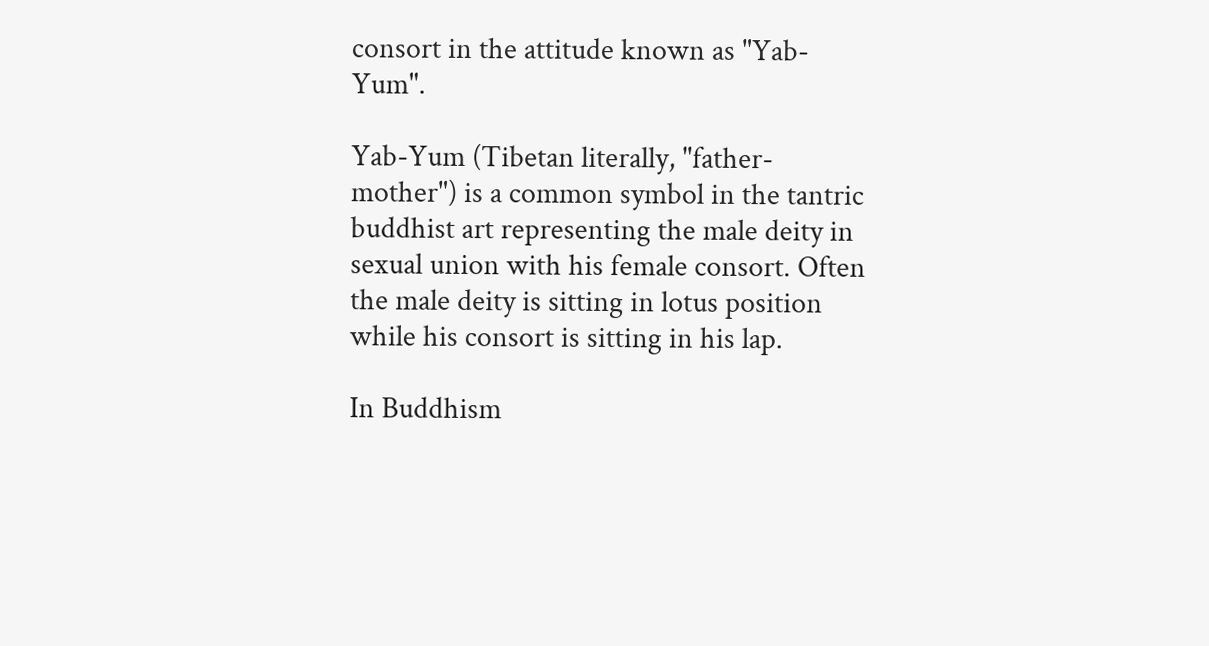consort in the attitude known as "Yab-Yum".

Yab-Yum (Tibetan literally, "father-mother") is a common symbol in the tantric buddhist art representing the male deity in sexual union with his female consort. Often the male deity is sitting in lotus position while his consort is sitting in his lap.

In Buddhism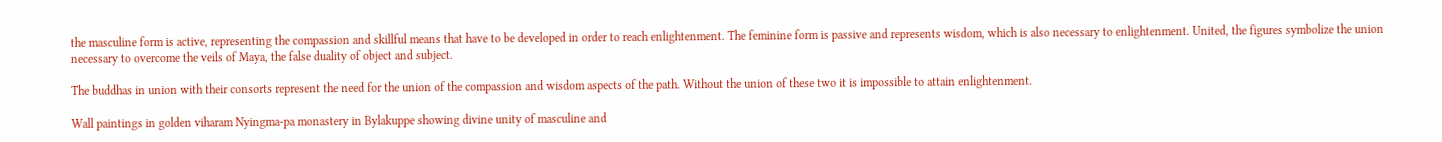the masculine form is active, representing the compassion and skillful means that have to be developed in order to reach enlightenment. The feminine form is passive and represents wisdom, which is also necessary to enlightenment. United, the figures symbolize the union necessary to overcome the veils of Maya, the false duality of object and subject.

The buddhas in union with their consorts represent the need for the union of the compassion and wisdom aspects of the path. Without the union of these two it is impossible to attain enlightenment.

Wall paintings in golden viharam Nyingma-pa monastery in Bylakuppe showing divine unity of masculine and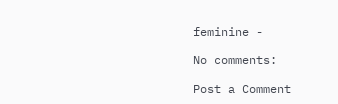feminine -

No comments:

Post a Comment